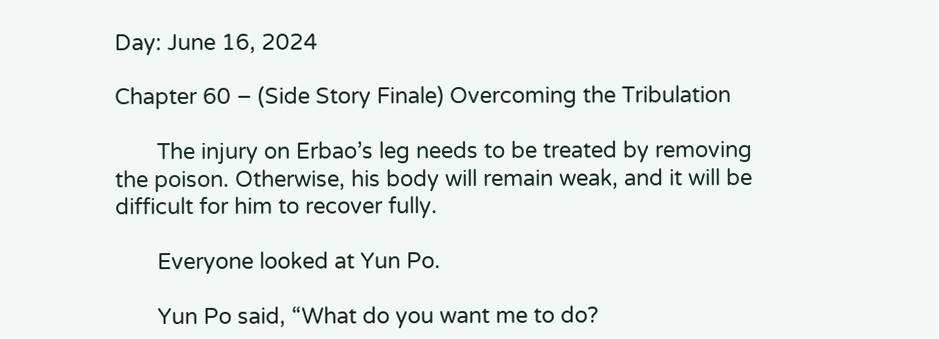Day: June 16, 2024

Chapter 60 – (Side Story Finale) Overcoming the Tribulation

       The injury on Erbao’s leg needs to be treated by removing the poison. Otherwise, his body will remain weak, and it will be difficult for him to recover fully.

       Everyone looked at Yun Po.

       Yun Po said, “What do you want me to do?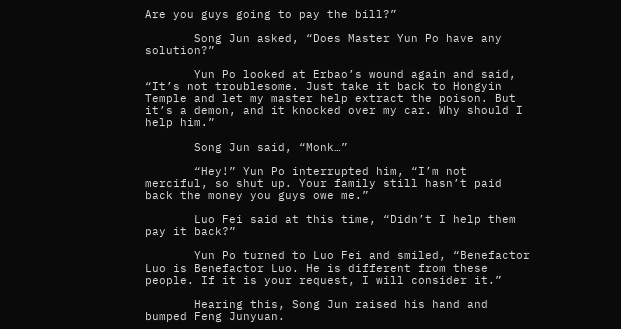Are you guys going to pay the bill?”

       Song Jun asked, “Does Master Yun Po have any solution?”

       Yun Po looked at Erbao’s wound again and said, “It’s not troublesome. Just take it back to Hongyin Temple and let my master help extract the poison. But it’s a demon, and it knocked over my car. Why should I help him.”

       Song Jun said, “Monk…”

       “Hey!” Yun Po interrupted him, “I’m not merciful, so shut up. Your family still hasn’t paid back the money you guys owe me.”

       Luo Fei said at this time, “Didn’t I help them pay it back?”

       Yun Po turned to Luo Fei and smiled, “Benefactor Luo is Benefactor Luo. He is different from these people. If it is your request, I will consider it.”

       Hearing this, Song Jun raised his hand and bumped Feng Junyuan.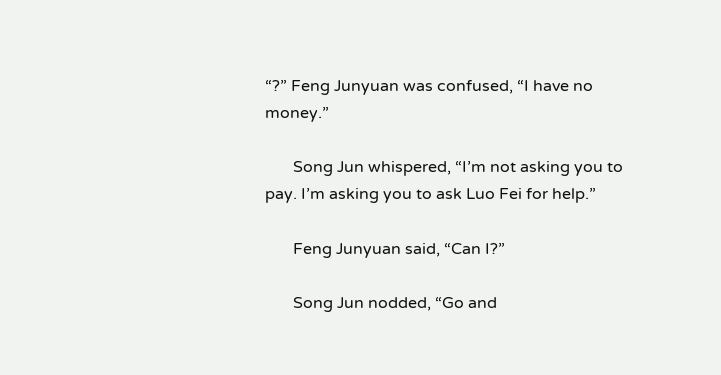“?” Feng Junyuan was confused, “I have no money.”

       Song Jun whispered, “I’m not asking you to pay. I’m asking you to ask Luo Fei for help.”

       Feng Junyuan said, “Can I?”

       Song Jun nodded, “Go and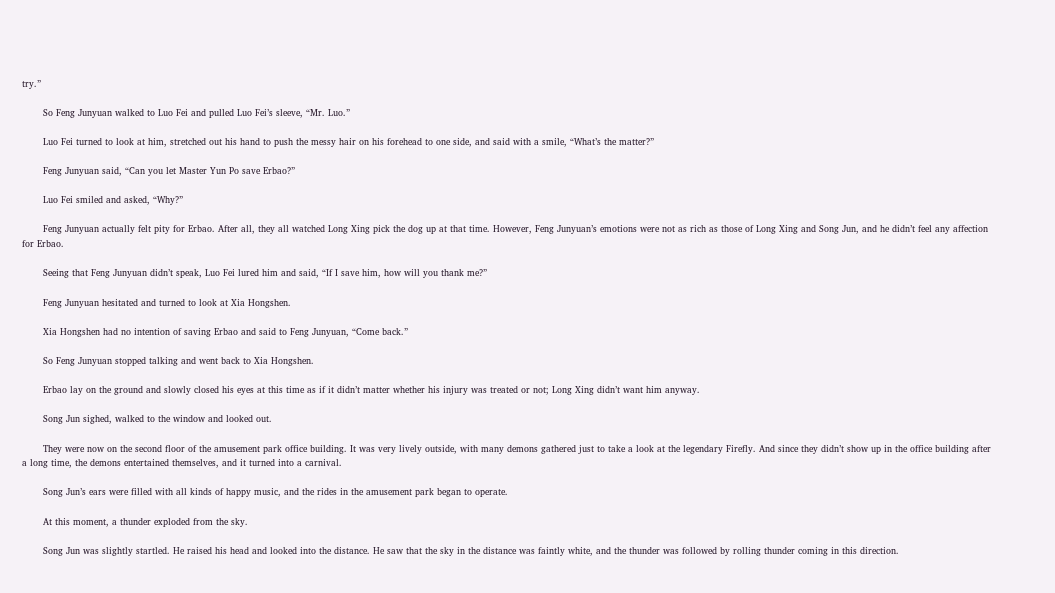try.”

       So Feng Junyuan walked to Luo Fei and pulled Luo Fei’s sleeve, “Mr. Luo.”

       Luo Fei turned to look at him, stretched out his hand to push the messy hair on his forehead to one side, and said with a smile, “What’s the matter?”

       Feng Junyuan said, “Can you let Master Yun Po save Erbao?”

       Luo Fei smiled and asked, “Why?”

       Feng Junyuan actually felt pity for Erbao. After all, they all watched Long Xing pick the dog up at that time. However, Feng Junyuan’s emotions were not as rich as those of Long Xing and Song Jun, and he didn’t feel any affection for Erbao.

       Seeing that Feng Junyuan didn’t speak, Luo Fei lured him and said, “If I save him, how will you thank me?”

       Feng Junyuan hesitated and turned to look at Xia Hongshen.

       Xia Hongshen had no intention of saving Erbao and said to Feng Junyuan, “Come back.”

       So Feng Junyuan stopped talking and went back to Xia Hongshen.

       Erbao lay on the ground and slowly closed his eyes at this time as if it didn’t matter whether his injury was treated or not; Long Xing didn’t want him anyway.

       Song Jun sighed, walked to the window and looked out.

       They were now on the second floor of the amusement park office building. It was very lively outside, with many demons gathered just to take a look at the legendary Firefly. And since they didn’t show up in the office building after a long time, the demons entertained themselves, and it turned into a carnival.

       Song Jun’s ears were filled with all kinds of happy music, and the rides in the amusement park began to operate.

       At this moment, a thunder exploded from the sky.

       Song Jun was slightly startled. He raised his head and looked into the distance. He saw that the sky in the distance was faintly white, and the thunder was followed by rolling thunder coming in this direction.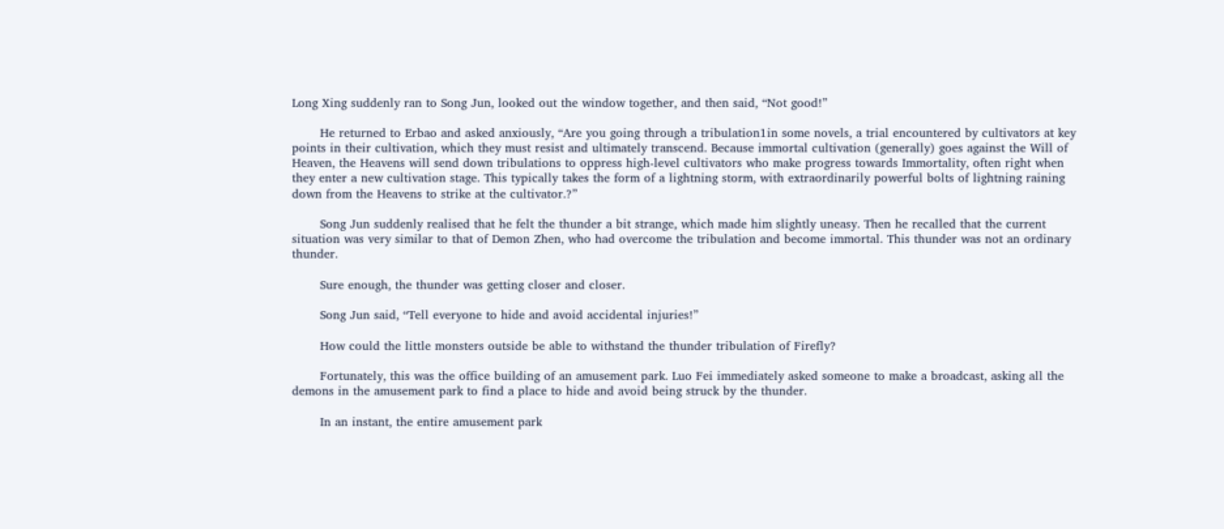Long Xing suddenly ran to Song Jun, looked out the window together, and then said, “Not good!”

       He returned to Erbao and asked anxiously, “Are you going through a tribulation1in some novels, a trial encountered by cultivators at key points in their cultivation, which they must resist and ultimately transcend. Because immortal cultivation (generally) goes against the Will of Heaven, the Heavens will send down tribulations to oppress high-level cultivators who make progress towards Immortality, often right when they enter a new cultivation stage. This typically takes the form of a lightning storm, with extraordinarily powerful bolts of lightning raining down from the Heavens to strike at the cultivator.?”

       Song Jun suddenly realised that he felt the thunder a bit strange, which made him slightly uneasy. Then he recalled that the current situation was very similar to that of Demon Zhen, who had overcome the tribulation and become immortal. This thunder was not an ordinary thunder.

       Sure enough, the thunder was getting closer and closer.

       Song Jun said, “Tell everyone to hide and avoid accidental injuries!”

       How could the little monsters outside be able to withstand the thunder tribulation of Firefly?

       Fortunately, this was the office building of an amusement park. Luo Fei immediately asked someone to make a broadcast, asking all the demons in the amusement park to find a place to hide and avoid being struck by the thunder.

       In an instant, the entire amusement park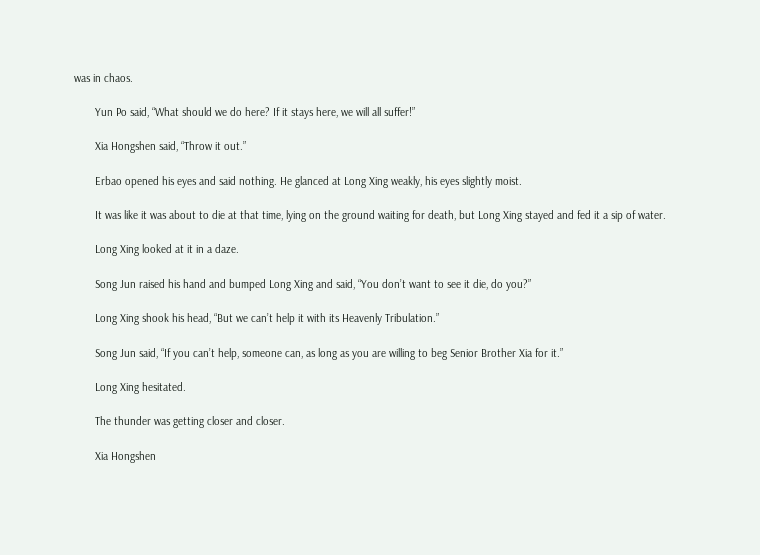was in chaos.

       Yun Po said, “What should we do here? If it stays here, we will all suffer!”

       Xia Hongshen said, “Throw it out.”

       Erbao opened his eyes and said nothing. He glanced at Long Xing weakly, his eyes slightly moist.

       It was like it was about to die at that time, lying on the ground waiting for death, but Long Xing stayed and fed it a sip of water.

       Long Xing looked at it in a daze.

       Song Jun raised his hand and bumped Long Xing and said, “You don’t want to see it die, do you?”

       Long Xing shook his head, “But we can’t help it with its Heavenly Tribulation.”

       Song Jun said, “If you can’t help, someone can, as long as you are willing to beg Senior Brother Xia for it.”

       Long Xing hesitated.

       The thunder was getting closer and closer.

       Xia Hongshen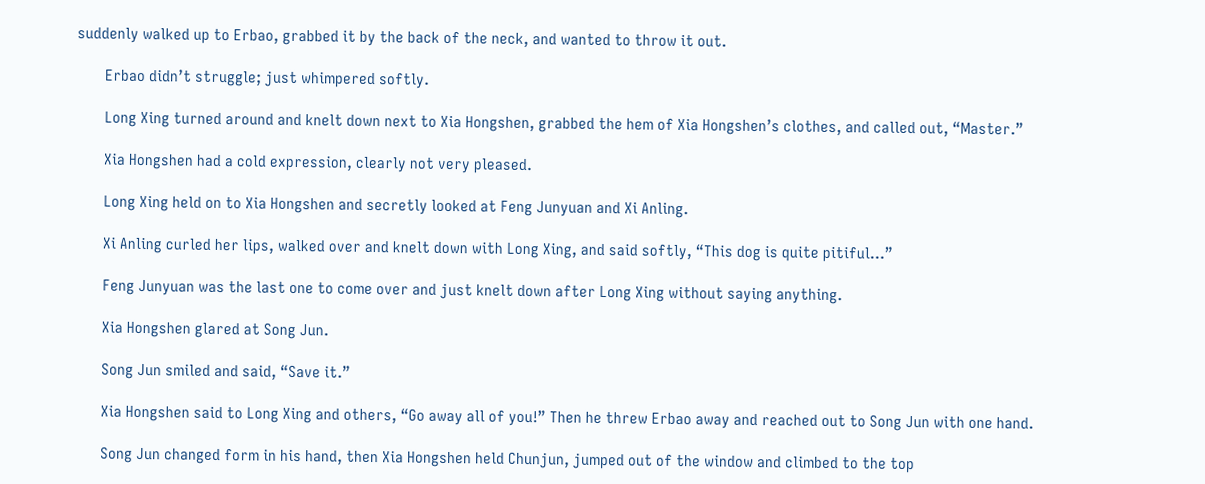suddenly walked up to Erbao, grabbed it by the back of the neck, and wanted to throw it out.

       Erbao didn’t struggle; just whimpered softly.

       Long Xing turned around and knelt down next to Xia Hongshen, grabbed the hem of Xia Hongshen’s clothes, and called out, “Master.”

       Xia Hongshen had a cold expression, clearly not very pleased.

       Long Xing held on to Xia Hongshen and secretly looked at Feng Junyuan and Xi Anling.

       Xi Anling curled her lips, walked over and knelt down with Long Xing, and said softly, “This dog is quite pitiful…”

       Feng Junyuan was the last one to come over and just knelt down after Long Xing without saying anything.

       Xia Hongshen glared at Song Jun.

       Song Jun smiled and said, “Save it.”

       Xia Hongshen said to Long Xing and others, “Go away all of you!” Then he threw Erbao away and reached out to Song Jun with one hand.

       Song Jun changed form in his hand, then Xia Hongshen held Chunjun, jumped out of the window and climbed to the top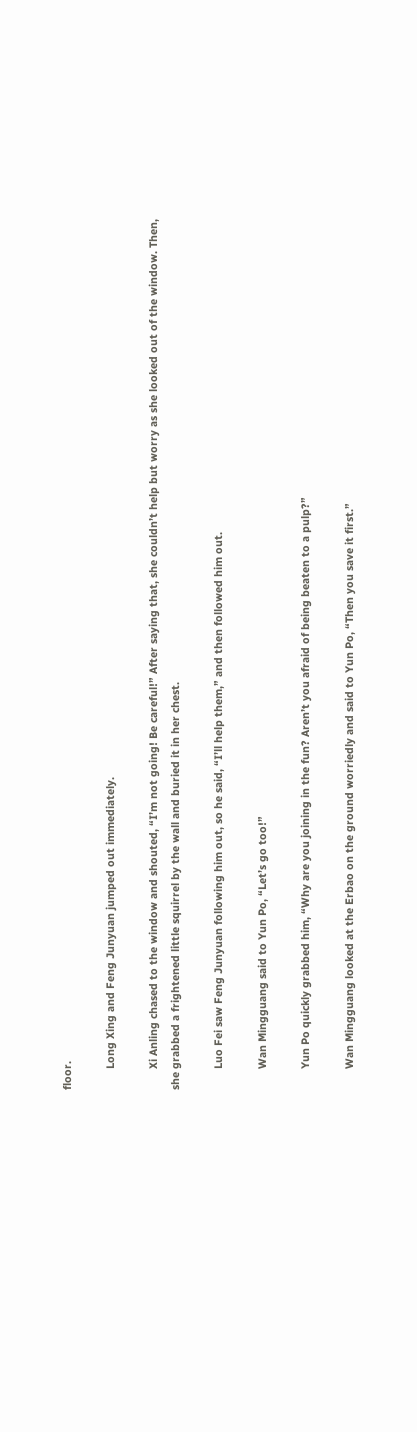floor.

       Long Xing and Feng Junyuan jumped out immediately.

       Xi Anling chased to the window and shouted, “I’m not going! Be careful!” After saying that, she couldn’t help but worry as she looked out of the window. Then, she grabbed a frightened little squirrel by the wall and buried it in her chest.

       Luo Fei saw Feng Junyuan following him out, so he said, “I’ll help them,” and then followed him out.

       Wan Mingguang said to Yun Po, “Let’s go too!”

       Yun Po quickly grabbed him, “Why are you joining in the fun? Aren’t you afraid of being beaten to a pulp?”

       Wan Mingguang looked at the Erbao on the ground worriedly and said to Yun Po, “Then you save it first.”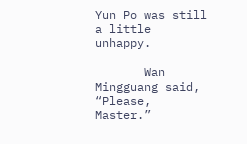Yun Po was still a little unhappy.

       Wan Mingguang said, “Please, Master.”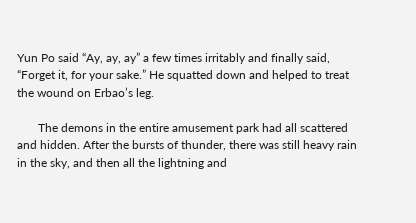Yun Po said “Ay, ay, ay” a few times irritably and finally said, “Forget it, for your sake.” He squatted down and helped to treat the wound on Erbao’s leg.

       The demons in the entire amusement park had all scattered and hidden. After the bursts of thunder, there was still heavy rain in the sky, and then all the lightning and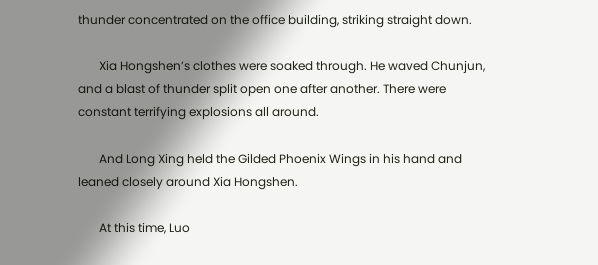thunder concentrated on the office building, striking straight down.

       Xia Hongshen’s clothes were soaked through. He waved Chunjun, and a blast of thunder split open one after another. There were constant terrifying explosions all around.

       And Long Xing held the Gilded Phoenix Wings in his hand and leaned closely around Xia Hongshen.

       At this time, Luo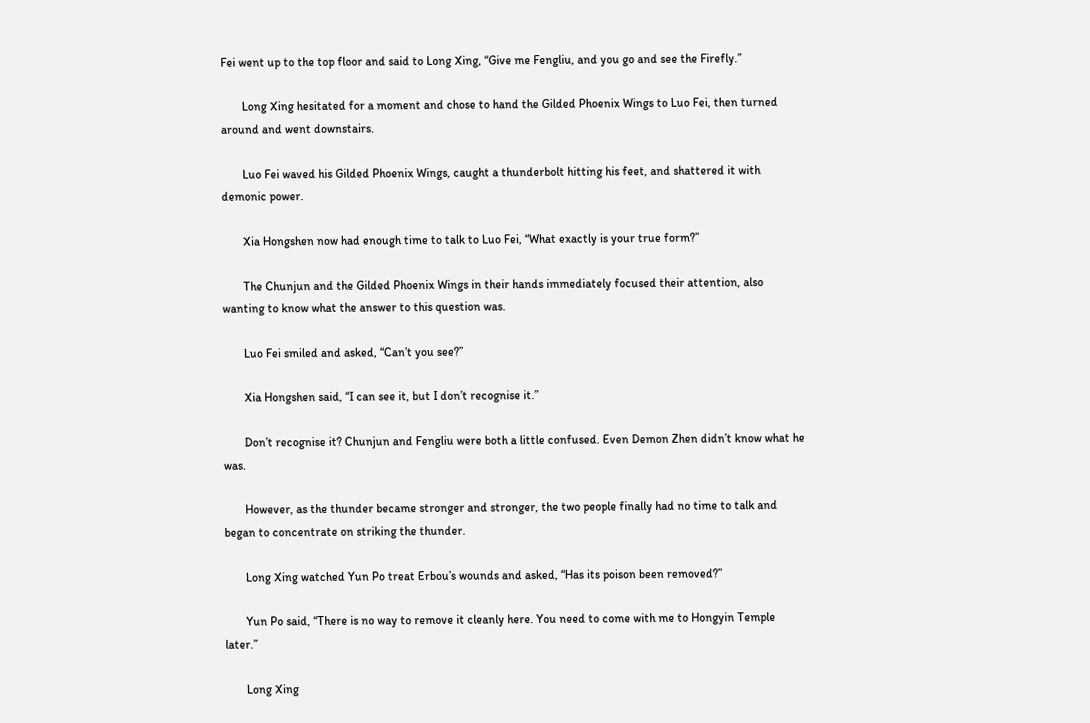Fei went up to the top floor and said to Long Xing, “Give me Fengliu, and you go and see the Firefly.”

       Long Xing hesitated for a moment and chose to hand the Gilded Phoenix Wings to Luo Fei, then turned around and went downstairs.

       Luo Fei waved his Gilded Phoenix Wings, caught a thunderbolt hitting his feet, and shattered it with demonic power.

       Xia Hongshen now had enough time to talk to Luo Fei, “What exactly is your true form?”

       The Chunjun and the Gilded Phoenix Wings in their hands immediately focused their attention, also wanting to know what the answer to this question was.

       Luo Fei smiled and asked, “Can’t you see?”

       Xia Hongshen said, “I can see it, but I don’t recognise it.”

       Don’t recognise it? Chunjun and Fengliu were both a little confused. Even Demon Zhen didn’t know what he was.

       However, as the thunder became stronger and stronger, the two people finally had no time to talk and began to concentrate on striking the thunder.

       Long Xing watched Yun Po treat Erbou’s wounds and asked, “Has its poison been removed?”

       Yun Po said, “There is no way to remove it cleanly here. You need to come with me to Hongyin Temple later.”

       Long Xing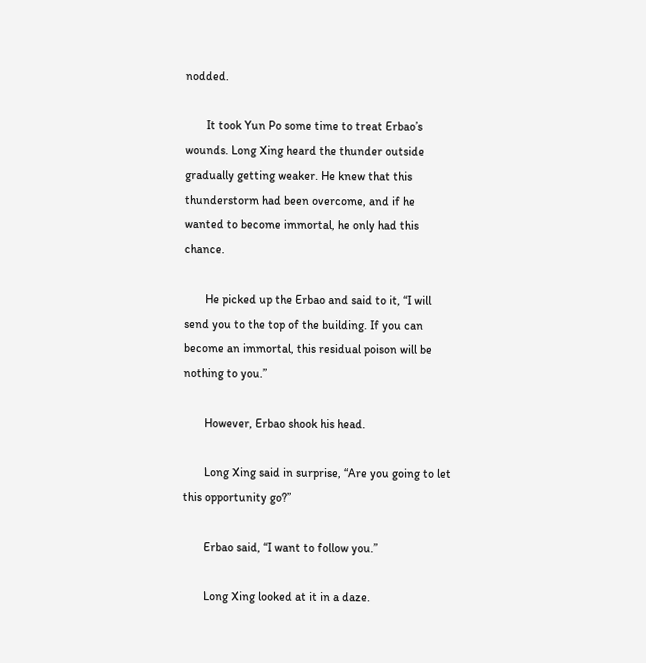nodded.

       It took Yun Po some time to treat Erbao’s wounds. Long Xing heard the thunder outside gradually getting weaker. He knew that this thunderstorm had been overcome, and if he wanted to become immortal, he only had this chance.

       He picked up the Erbao and said to it, “I will send you to the top of the building. If you can become an immortal, this residual poison will be nothing to you.”

       However, Erbao shook his head.

       Long Xing said in surprise, “Are you going to let this opportunity go?”

       Erbao said, “I want to follow you.”

       Long Xing looked at it in a daze.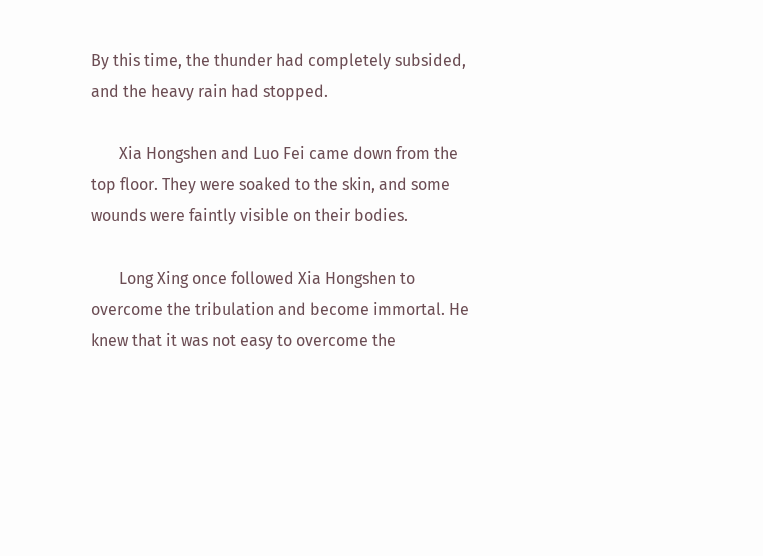By this time, the thunder had completely subsided, and the heavy rain had stopped.

       Xia Hongshen and Luo Fei came down from the top floor. They were soaked to the skin, and some wounds were faintly visible on their bodies.

       Long Xing once followed Xia Hongshen to overcome the tribulation and become immortal. He knew that it was not easy to overcome the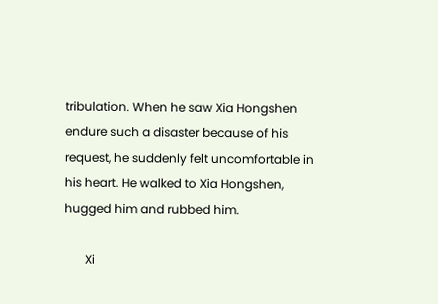tribulation. When he saw Xia Hongshen endure such a disaster because of his request, he suddenly felt uncomfortable in his heart. He walked to Xia Hongshen, hugged him and rubbed him.

       Xi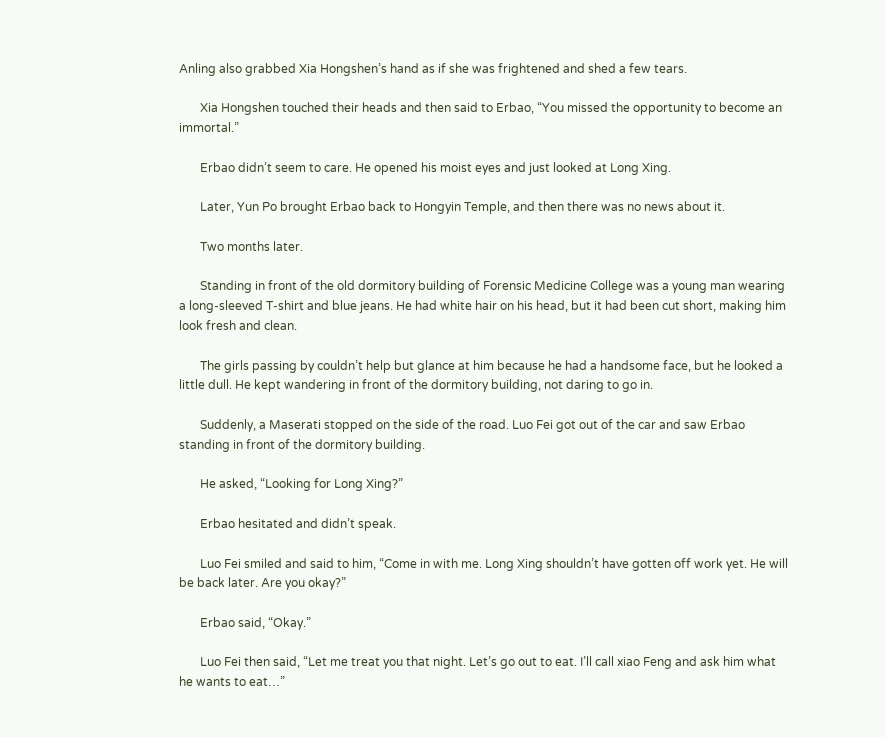Anling also grabbed Xia Hongshen’s hand as if she was frightened and shed a few tears.

       Xia Hongshen touched their heads and then said to Erbao, “You missed the opportunity to become an immortal.”

       Erbao didn’t seem to care. He opened his moist eyes and just looked at Long Xing.

       Later, Yun Po brought Erbao back to Hongyin Temple, and then there was no news about it.

       Two months later.

       Standing in front of the old dormitory building of Forensic Medicine College was a young man wearing a long-sleeved T-shirt and blue jeans. He had white hair on his head, but it had been cut short, making him look fresh and clean.

       The girls passing by couldn’t help but glance at him because he had a handsome face, but he looked a little dull. He kept wandering in front of the dormitory building, not daring to go in.

       Suddenly, a Maserati stopped on the side of the road. Luo Fei got out of the car and saw Erbao standing in front of the dormitory building.

       He asked, “Looking for Long Xing?”

       Erbao hesitated and didn’t speak.

       Luo Fei smiled and said to him, “Come in with me. Long Xing shouldn’t have gotten off work yet. He will be back later. Are you okay?”

       Erbao said, “Okay.”

       Luo Fei then said, “Let me treat you that night. Let’s go out to eat. I’ll call xiao Feng and ask him what he wants to eat…”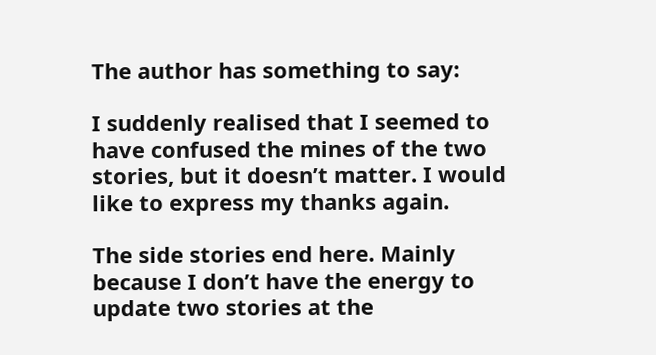The author has something to say:

I suddenly realised that I seemed to have confused the mines of the two stories, but it doesn’t matter. I would like to express my thanks again.

The side stories end here. Mainly because I don’t have the energy to update two stories at the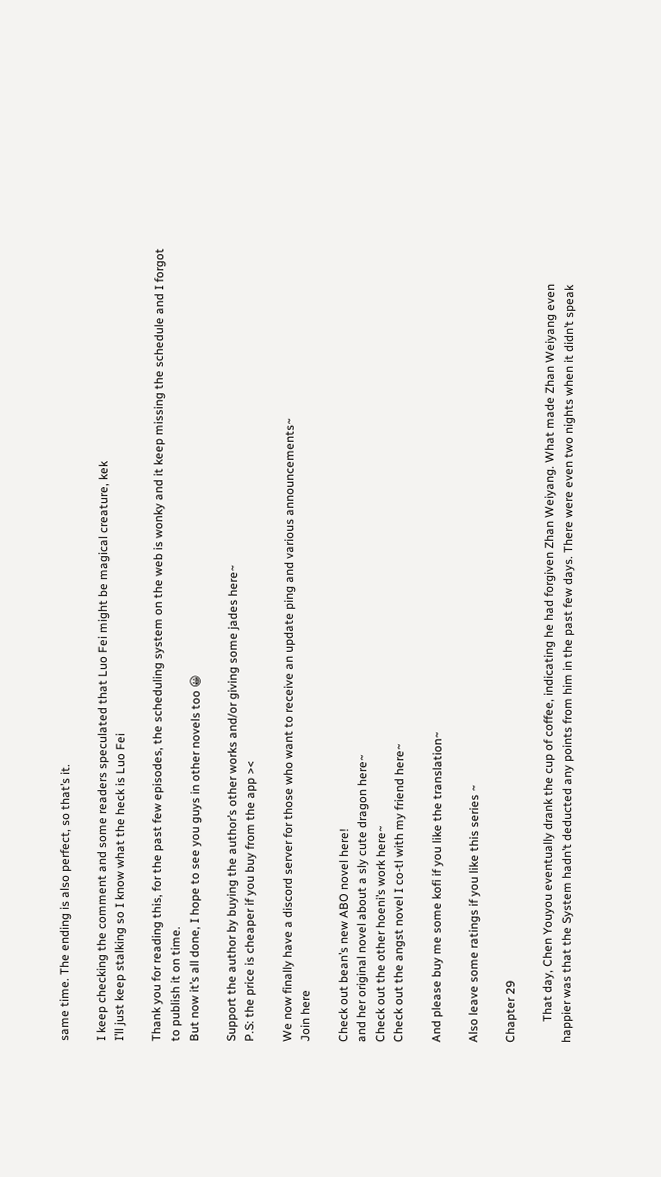same time. The ending is also perfect, so that’s it.

I keep checking the comment and some readers speculated that Luo Fei might be magical creature, kek
I’ll just keep stalking so I know what the heck is Luo Fei

Thank you for reading this, for the past few episodes, the scheduling system on the web is wonky and it keep missing the schedule and I forgot to publish it on time.
But now it’s all done, I hope to see you guys in other novels too 😀

Support the author by buying the author’s other works and/or giving some jades here~
P.S: the price is cheaper if you buy from the app ><

We now finally have a discord server for those who want to receive an update ping and various announcements~
Join here

Check out bean’s new ABO novel here!
and her original novel about a sly cute dragon here~
Check out the other hoeni’s work here~
Check out the angst novel I co-tl with my friend here~

And please buy me some kofi if you like the translation~

Also leave some ratings if you like this series ~

Chapter 29

       That day, Chen Youyou eventually drank the cup of coffee, indicating he had forgiven Zhan Weiyang. What made Zhan Weiyang even happier was that the System hadn’t deducted any points from him in the past few days. There were even two nights when it didn’t speak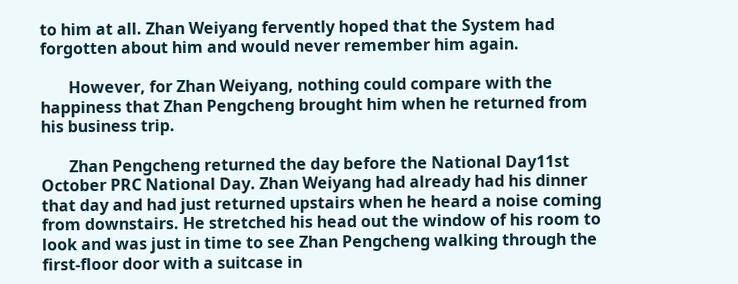to him at all. Zhan Weiyang fervently hoped that the System had forgotten about him and would never remember him again.

       However, for Zhan Weiyang, nothing could compare with the happiness that Zhan Pengcheng brought him when he returned from his business trip.

       Zhan Pengcheng returned the day before the National Day11st October PRC National Day. Zhan Weiyang had already had his dinner that day and had just returned upstairs when he heard a noise coming from downstairs. He stretched his head out the window of his room to look and was just in time to see Zhan Pengcheng walking through the first-floor door with a suitcase in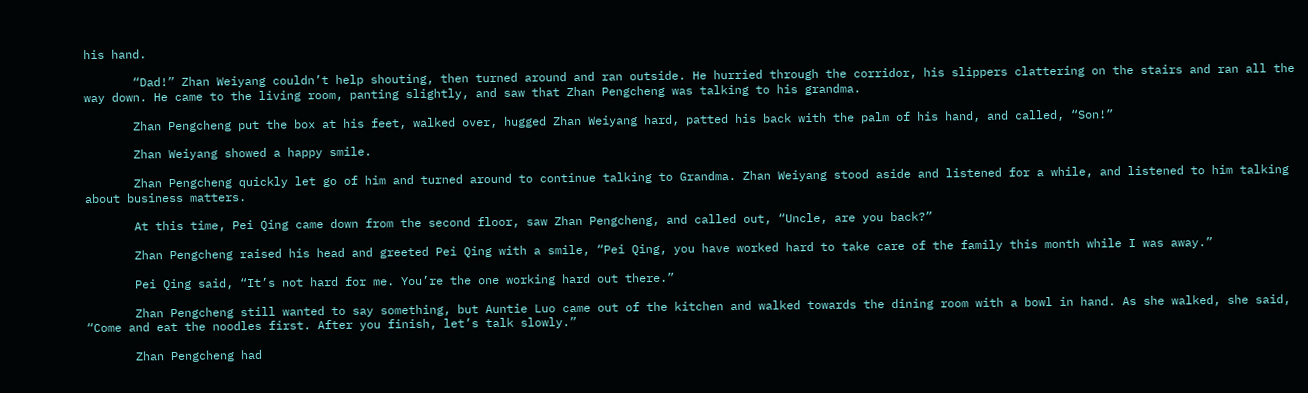his hand.

       “Dad!” Zhan Weiyang couldn’t help shouting, then turned around and ran outside. He hurried through the corridor, his slippers clattering on the stairs and ran all the way down. He came to the living room, panting slightly, and saw that Zhan Pengcheng was talking to his grandma.

       Zhan Pengcheng put the box at his feet, walked over, hugged Zhan Weiyang hard, patted his back with the palm of his hand, and called, “Son!”

       Zhan Weiyang showed a happy smile.

       Zhan Pengcheng quickly let go of him and turned around to continue talking to Grandma. Zhan Weiyang stood aside and listened for a while, and listened to him talking about business matters.

       At this time, Pei Qing came down from the second floor, saw Zhan Pengcheng, and called out, “Uncle, are you back?”

       Zhan Pengcheng raised his head and greeted Pei Qing with a smile, “Pei Qing, you have worked hard to take care of the family this month while I was away.”

       Pei Qing said, “It’s not hard for me. You’re the one working hard out there.”

       Zhan Pengcheng still wanted to say something, but Auntie Luo came out of the kitchen and walked towards the dining room with a bowl in hand. As she walked, she said, “Come and eat the noodles first. After you finish, let’s talk slowly.”

       Zhan Pengcheng had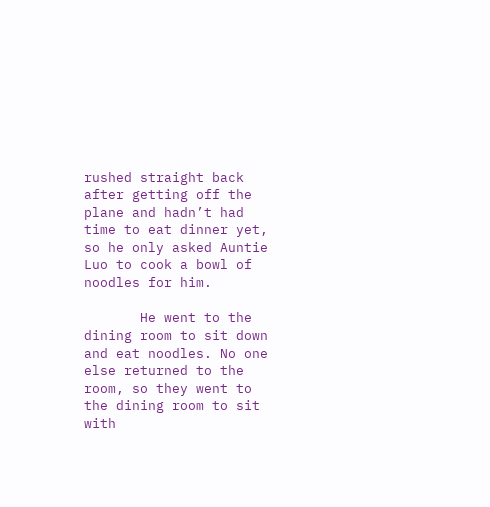rushed straight back after getting off the plane and hadn’t had time to eat dinner yet, so he only asked Auntie Luo to cook a bowl of noodles for him.

       He went to the dining room to sit down and eat noodles. No one else returned to the room, so they went to the dining room to sit with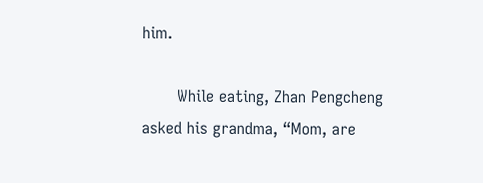him.

       While eating, Zhan Pengcheng asked his grandma, “Mom, are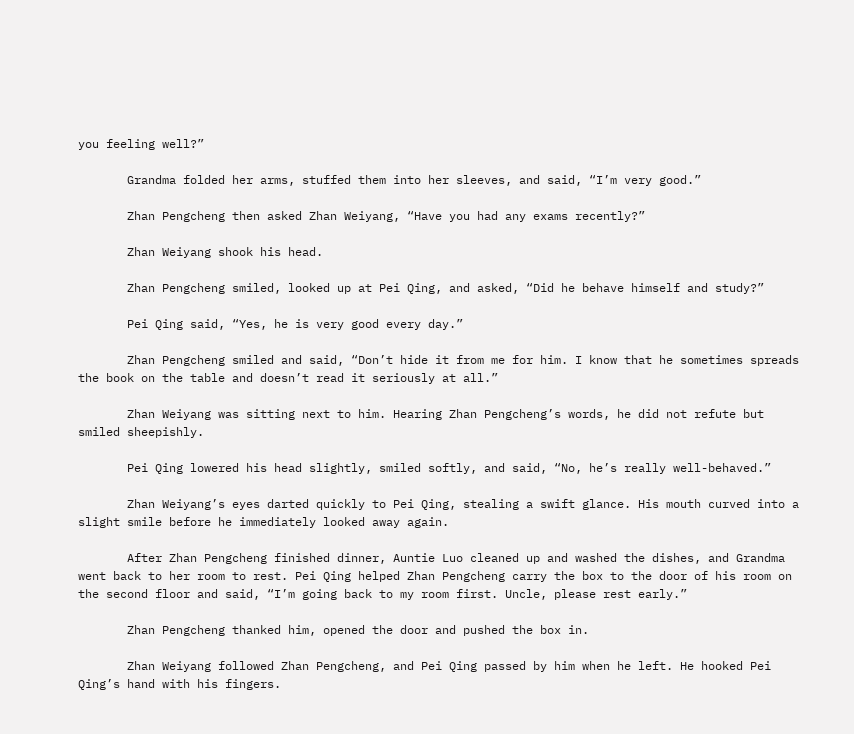you feeling well?”

       Grandma folded her arms, stuffed them into her sleeves, and said, “I’m very good.”

       Zhan Pengcheng then asked Zhan Weiyang, “Have you had any exams recently?”

       Zhan Weiyang shook his head.

       Zhan Pengcheng smiled, looked up at Pei Qing, and asked, “Did he behave himself and study?”

       Pei Qing said, “Yes, he is very good every day.”

       Zhan Pengcheng smiled and said, “Don’t hide it from me for him. I know that he sometimes spreads the book on the table and doesn’t read it seriously at all.”

       Zhan Weiyang was sitting next to him. Hearing Zhan Pengcheng’s words, he did not refute but smiled sheepishly.

       Pei Qing lowered his head slightly, smiled softly, and said, “No, he’s really well-behaved.”

       Zhan Weiyang’s eyes darted quickly to Pei Qing, stealing a swift glance. His mouth curved into a slight smile before he immediately looked away again.

       After Zhan Pengcheng finished dinner, Auntie Luo cleaned up and washed the dishes, and Grandma went back to her room to rest. Pei Qing helped Zhan Pengcheng carry the box to the door of his room on the second floor and said, “I’m going back to my room first. Uncle, please rest early.”

       Zhan Pengcheng thanked him, opened the door and pushed the box in.

       Zhan Weiyang followed Zhan Pengcheng, and Pei Qing passed by him when he left. He hooked Pei Qing’s hand with his fingers.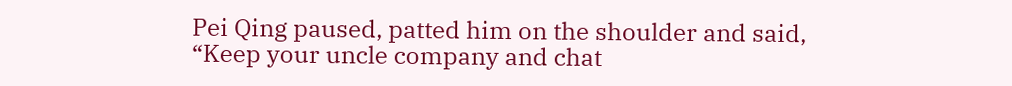Pei Qing paused, patted him on the shoulder and said, “Keep your uncle company and chat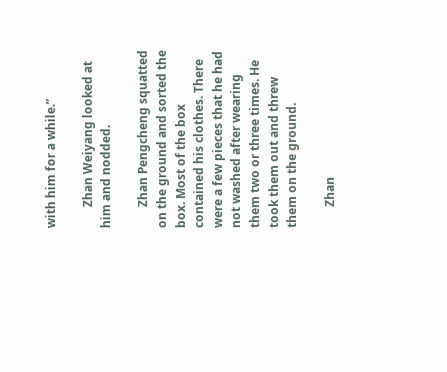with him for a while.”

       Zhan Weiyang looked at him and nodded.

       Zhan Pengcheng squatted on the ground and sorted the box. Most of the box contained his clothes. There were a few pieces that he had not washed after wearing them two or three times. He took them out and threw them on the ground.

       Zhan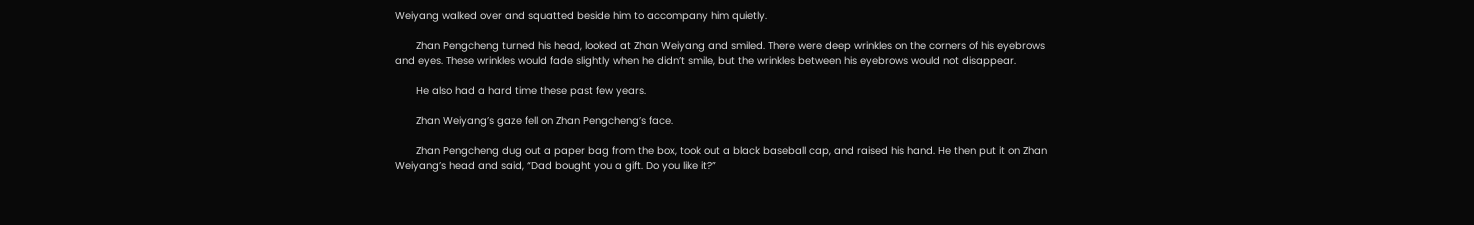Weiyang walked over and squatted beside him to accompany him quietly.

       Zhan Pengcheng turned his head, looked at Zhan Weiyang and smiled. There were deep wrinkles on the corners of his eyebrows and eyes. These wrinkles would fade slightly when he didn’t smile, but the wrinkles between his eyebrows would not disappear.

       He also had a hard time these past few years.

       Zhan Weiyang’s gaze fell on Zhan Pengcheng’s face.

       Zhan Pengcheng dug out a paper bag from the box, took out a black baseball cap, and raised his hand. He then put it on Zhan Weiyang’s head and said, “Dad bought you a gift. Do you like it?”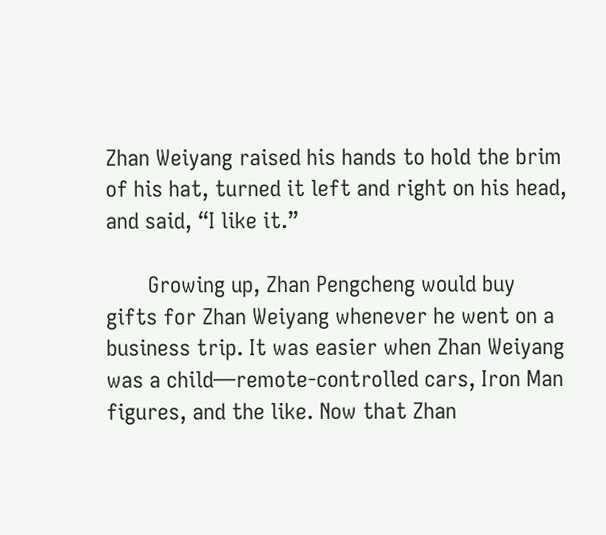Zhan Weiyang raised his hands to hold the brim of his hat, turned it left and right on his head, and said, “I like it.”

       Growing up, Zhan Pengcheng would buy gifts for Zhan Weiyang whenever he went on a business trip. It was easier when Zhan Weiyang was a child—remote-controlled cars, Iron Man figures, and the like. Now that Zhan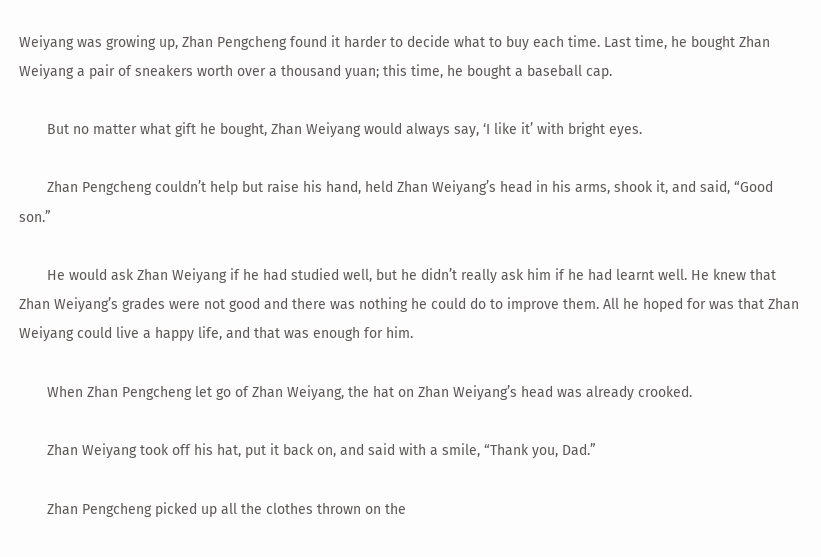Weiyang was growing up, Zhan Pengcheng found it harder to decide what to buy each time. Last time, he bought Zhan Weiyang a pair of sneakers worth over a thousand yuan; this time, he bought a baseball cap.

       But no matter what gift he bought, Zhan Weiyang would always say, ‘I like it’ with bright eyes.

       Zhan Pengcheng couldn’t help but raise his hand, held Zhan Weiyang’s head in his arms, shook it, and said, “Good son.”

       He would ask Zhan Weiyang if he had studied well, but he didn’t really ask him if he had learnt well. He knew that Zhan Weiyang’s grades were not good and there was nothing he could do to improve them. All he hoped for was that Zhan Weiyang could live a happy life, and that was enough for him.

       When Zhan Pengcheng let go of Zhan Weiyang, the hat on Zhan Weiyang’s head was already crooked.

       Zhan Weiyang took off his hat, put it back on, and said with a smile, “Thank you, Dad.”

       Zhan Pengcheng picked up all the clothes thrown on the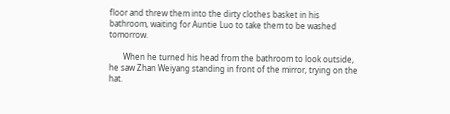floor and threw them into the dirty clothes basket in his bathroom, waiting for Auntie Luo to take them to be washed tomorrow.

       When he turned his head from the bathroom to look outside, he saw Zhan Weiyang standing in front of the mirror, trying on the hat.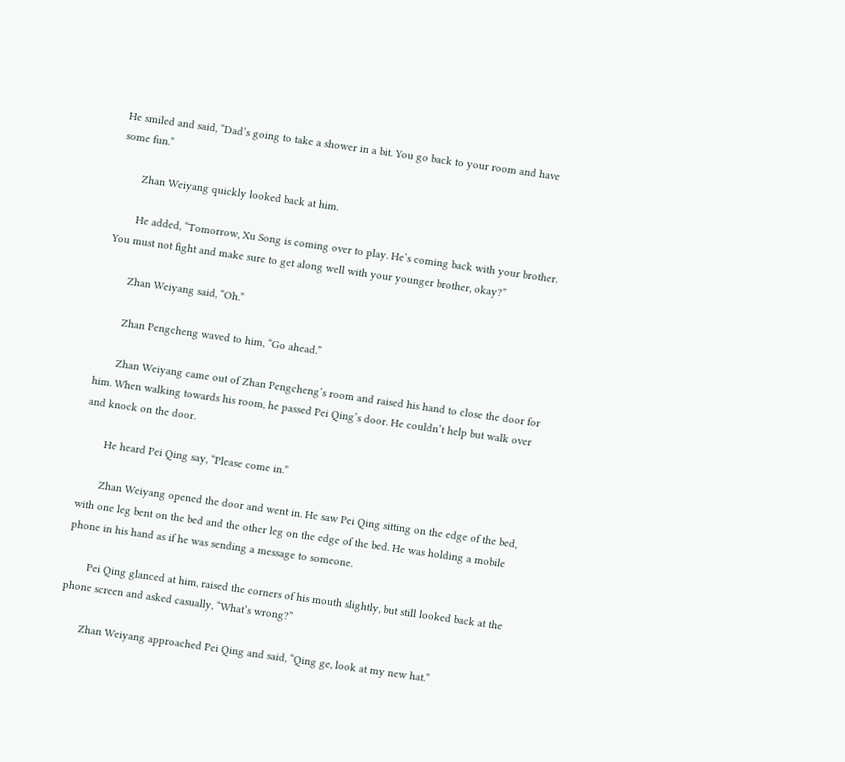He smiled and said, “Dad’s going to take a shower in a bit. You go back to your room and have some fun.”

       Zhan Weiyang quickly looked back at him.

       He added, “Tomorrow, Xu Song is coming over to play. He’s coming back with your brother. You must not fight and make sure to get along well with your younger brother, okay?”

       Zhan Weiyang said, “Oh.”

       Zhan Pengcheng waved to him, “Go ahead.”

       Zhan Weiyang came out of Zhan Pengcheng’s room and raised his hand to close the door for him. When walking towards his room, he passed Pei Qing’s door. He couldn’t help but walk over and knock on the door.

       He heard Pei Qing say, “Please come in.”

       Zhan Weiyang opened the door and went in. He saw Pei Qing sitting on the edge of the bed, with one leg bent on the bed and the other leg on the edge of the bed. He was holding a mobile phone in his hand as if he was sending a message to someone.

       Pei Qing glanced at him, raised the corners of his mouth slightly, but still looked back at the phone screen and asked casually, “What’s wrong?”

       Zhan Weiyang approached Pei Qing and said, “Qing ge, look at my new hat.”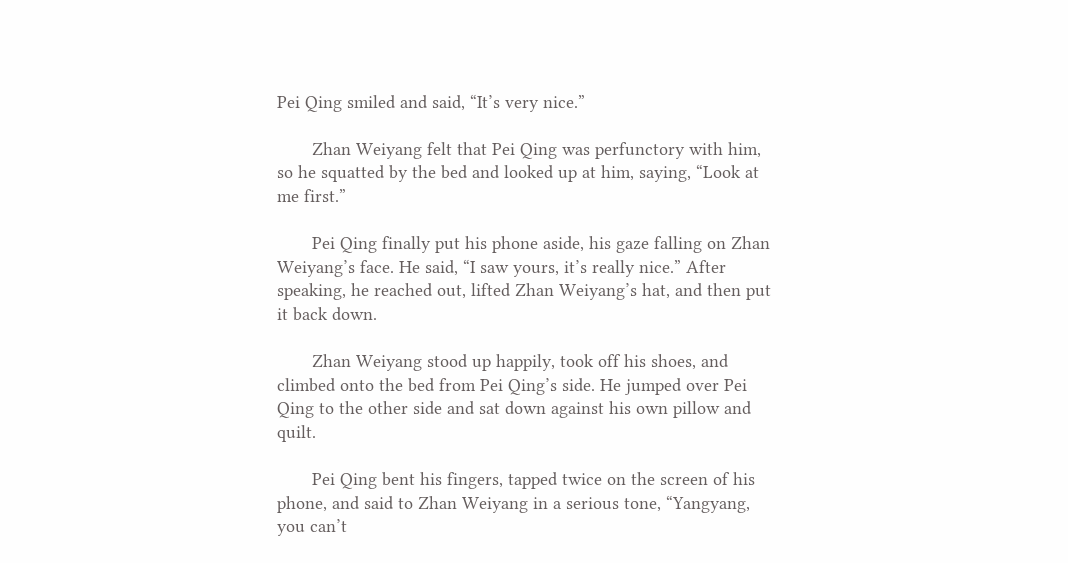Pei Qing smiled and said, “It’s very nice.”

       Zhan Weiyang felt that Pei Qing was perfunctory with him, so he squatted by the bed and looked up at him, saying, “Look at me first.”

       Pei Qing finally put his phone aside, his gaze falling on Zhan Weiyang’s face. He said, “I saw yours, it’s really nice.” After speaking, he reached out, lifted Zhan Weiyang’s hat, and then put it back down.

       Zhan Weiyang stood up happily, took off his shoes, and climbed onto the bed from Pei Qing’s side. He jumped over Pei Qing to the other side and sat down against his own pillow and quilt.

       Pei Qing bent his fingers, tapped twice on the screen of his phone, and said to Zhan Weiyang in a serious tone, “Yangyang, you can’t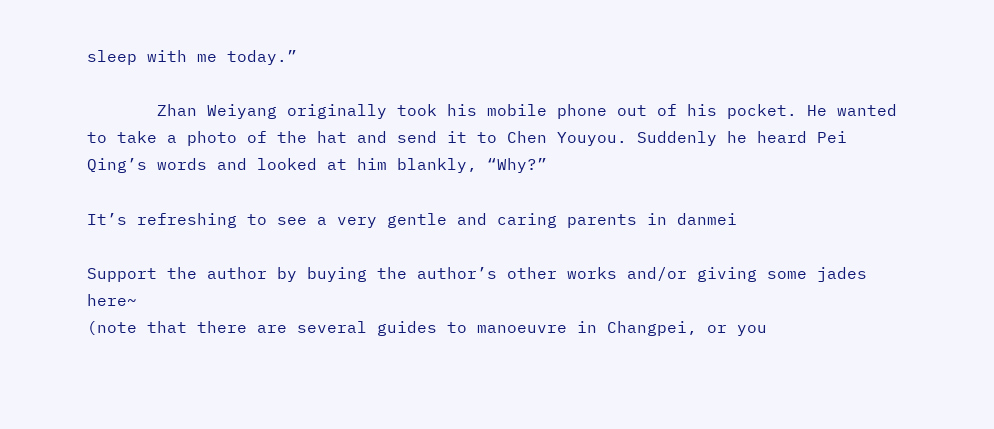sleep with me today.”

       Zhan Weiyang originally took his mobile phone out of his pocket. He wanted to take a photo of the hat and send it to Chen Youyou. Suddenly he heard Pei Qing’s words and looked at him blankly, “Why?”

It’s refreshing to see a very gentle and caring parents in danmei

Support the author by buying the author’s other works and/or giving some jades here~
(note that there are several guides to manoeuvre in Changpei, or you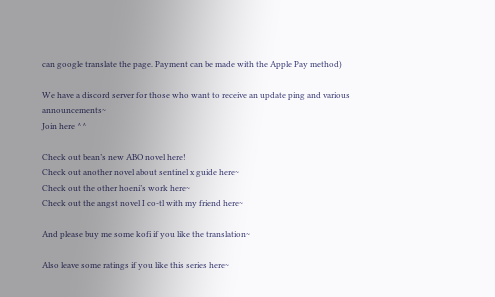can google translate the page. Payment can be made with the Apple Pay method)

We have a discord server for those who want to receive an update ping and various announcements~
Join here ^^

Check out bean’s new ABO novel here!
Check out another novel about sentinel x guide here~
Check out the other hoeni’s work here~
Check out the angst novel I co-tl with my friend here~

And please buy me some kofi if you like the translation~

Also leave some ratings if you like this series here~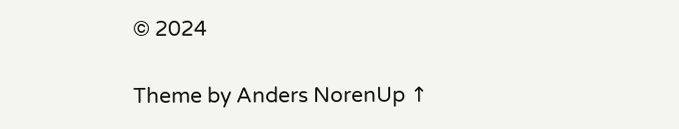© 2024

Theme by Anders NorenUp ↑